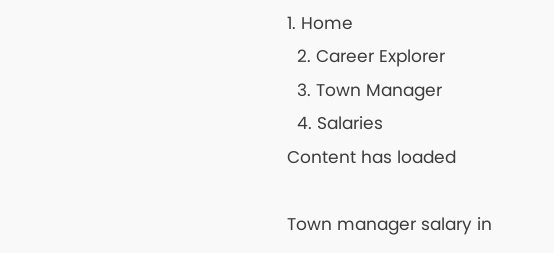1. Home
  2. Career Explorer
  3. Town Manager
  4. Salaries
Content has loaded

Town manager salary in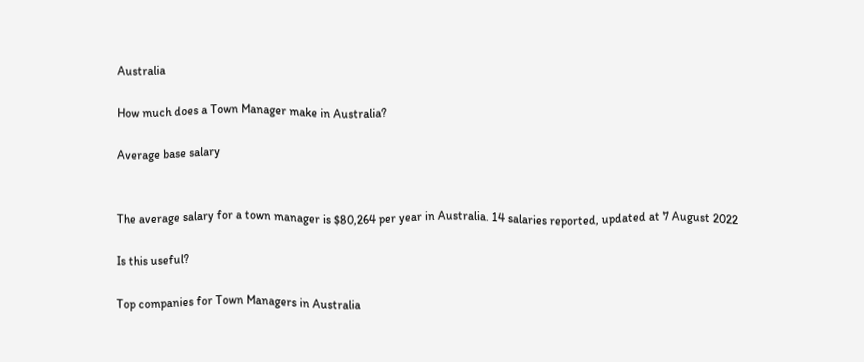Australia

How much does a Town Manager make in Australia?

Average base salary


The average salary for a town manager is $80,264 per year in Australia. 14 salaries reported, updated at 7 August 2022

Is this useful?

Top companies for Town Managers in Australia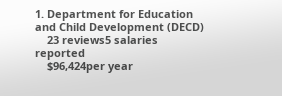1. Department for Education and Child Development (DECD)
    23 reviews5 salaries reported
    $96,424per year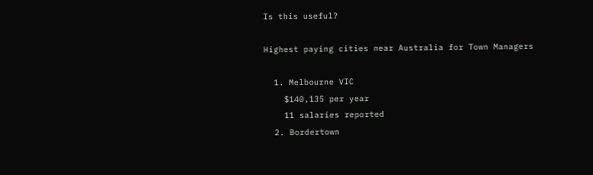Is this useful?

Highest paying cities near Australia for Town Managers

  1. Melbourne VIC
    $140,135 per year
    11 salaries reported
  2. Bordertown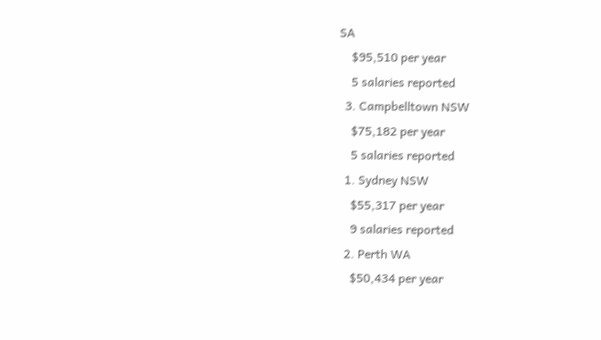SA
    $95,510 per year
    5 salaries reported
  3. Campbelltown NSW
    $75,182 per year
    5 salaries reported
  1. Sydney NSW
    $55,317 per year
    9 salaries reported
  2. Perth WA
    $50,434 per year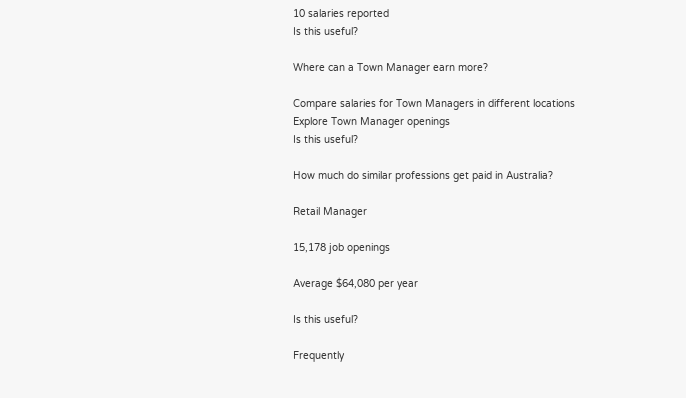10 salaries reported
Is this useful?

Where can a Town Manager earn more?

Compare salaries for Town Managers in different locations
Explore Town Manager openings
Is this useful?

How much do similar professions get paid in Australia?

Retail Manager

15,178 job openings

Average $64,080 per year

Is this useful?

Frequently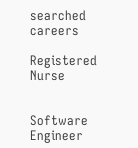searched careers

Registered Nurse


Software Engineer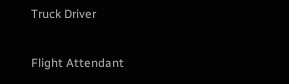Truck Driver

Flight Attendant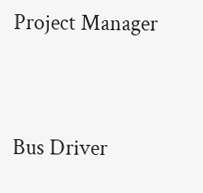Project Manager


Bus Driver